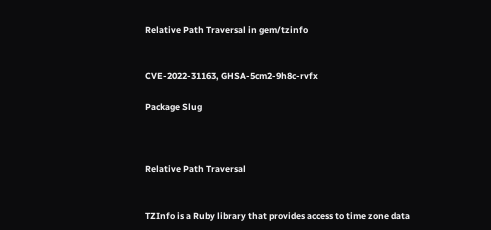Relative Path Traversal in gem/tzinfo


CVE-2022-31163, GHSA-5cm2-9h8c-rvfx

Package Slug



Relative Path Traversal


TZInfo is a Ruby library that provides access to time zone data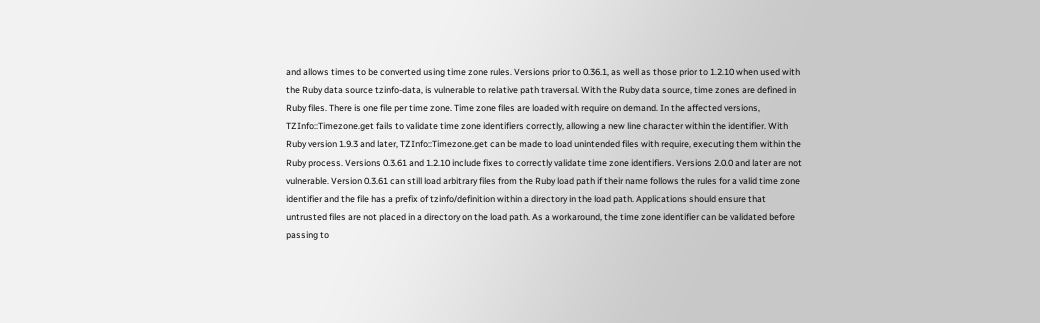and allows times to be converted using time zone rules. Versions prior to 0.36.1, as well as those prior to 1.2.10 when used with the Ruby data source tzinfo-data, is vulnerable to relative path traversal. With the Ruby data source, time zones are defined in Ruby files. There is one file per time zone. Time zone files are loaded with require on demand. In the affected versions, TZInfo::Timezone.get fails to validate time zone identifiers correctly, allowing a new line character within the identifier. With Ruby version 1.9.3 and later, TZInfo::Timezone.get can be made to load unintended files with require, executing them within the Ruby process. Versions 0.3.61 and 1.2.10 include fixes to correctly validate time zone identifiers. Versions 2.0.0 and later are not vulnerable. Version 0.3.61 can still load arbitrary files from the Ruby load path if their name follows the rules for a valid time zone identifier and the file has a prefix of tzinfo/definition within a directory in the load path. Applications should ensure that untrusted files are not placed in a directory on the load path. As a workaround, the time zone identifier can be validated before passing to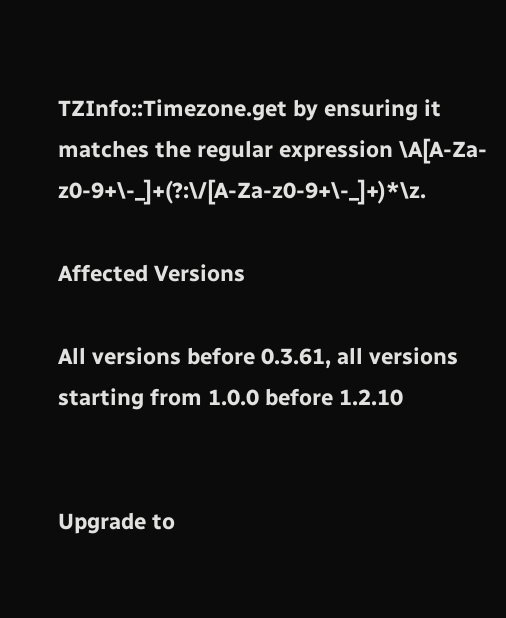TZInfo::Timezone.get by ensuring it matches the regular expression \A[A-Za-z0-9+\-_]+(?:\/[A-Za-z0-9+\-_]+)*\z.

Affected Versions

All versions before 0.3.61, all versions starting from 1.0.0 before 1.2.10


Upgrade to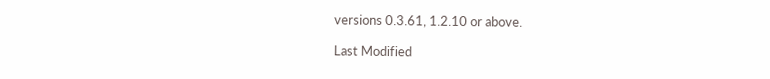versions 0.3.61, 1.2.10 or above.

Last Modified